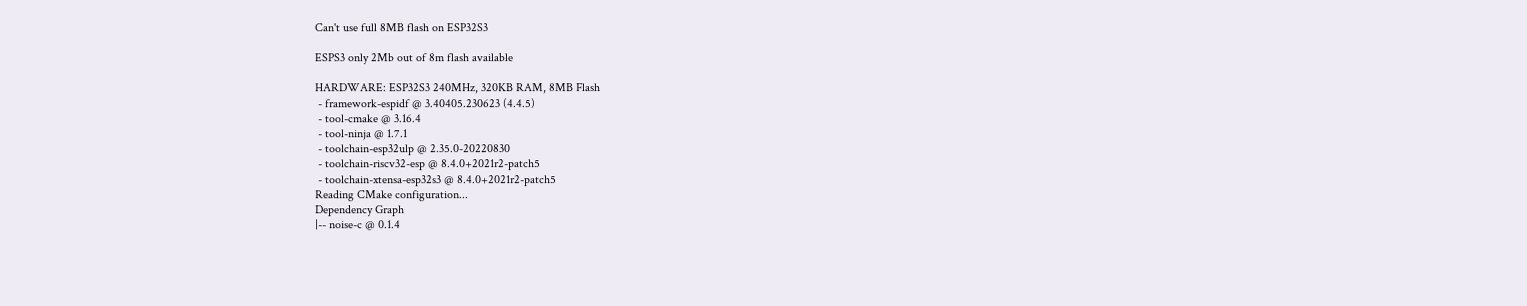Can't use full 8MB flash on ESP32S3

ESPS3 only 2Mb out of 8m flash available

HARDWARE: ESP32S3 240MHz, 320KB RAM, 8MB Flash
 - framework-espidf @ 3.40405.230623 (4.4.5)
 - tool-cmake @ 3.16.4
 - tool-ninja @ 1.7.1
 - toolchain-esp32ulp @ 2.35.0-20220830
 - toolchain-riscv32-esp @ 8.4.0+2021r2-patch5
 - toolchain-xtensa-esp32s3 @ 8.4.0+2021r2-patch5
Reading CMake configuration...
Dependency Graph
|-- noise-c @ 0.1.4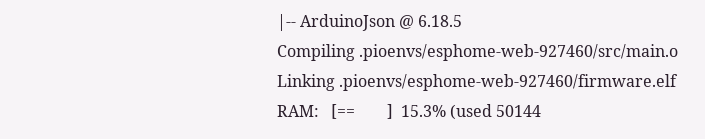|-- ArduinoJson @ 6.18.5
Compiling .pioenvs/esphome-web-927460/src/main.o
Linking .pioenvs/esphome-web-927460/firmware.elf
RAM:   [==        ]  15.3% (used 50144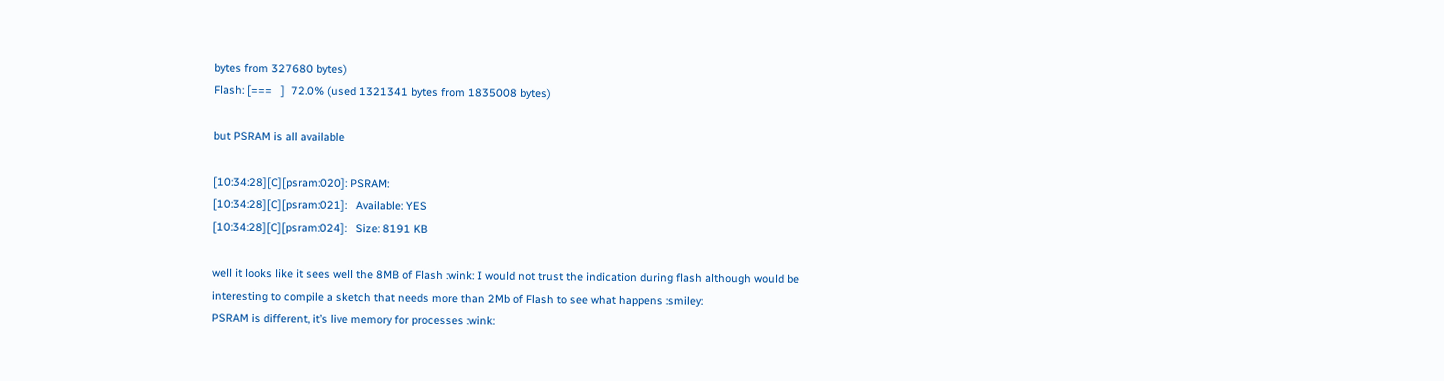bytes from 327680 bytes)
Flash: [===   ]  72.0% (used 1321341 bytes from 1835008 bytes)

but PSRAM is all available

[10:34:28][C][psram:020]: PSRAM:
[10:34:28][C][psram:021]:   Available: YES
[10:34:28][C][psram:024]:   Size: 8191 KB

well it looks like it sees well the 8MB of Flash :wink: I would not trust the indication during flash although would be interesting to compile a sketch that needs more than 2Mb of Flash to see what happens :smiley:
PSRAM is different, it’s live memory for processes :wink: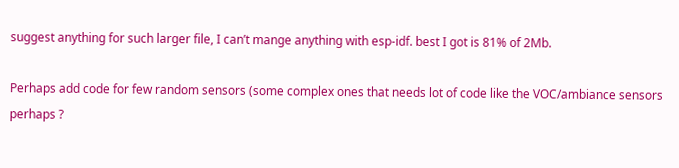suggest anything for such larger file, I can’t mange anything with esp-idf. best I got is 81% of 2Mb.

Perhaps add code for few random sensors (some complex ones that needs lot of code like the VOC/ambiance sensors perhaps ?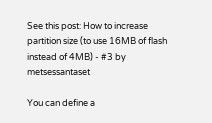See this post: How to increase partition size (to use 16MB of flash instead of 4MB) - #3 by metsessantaset

You can define a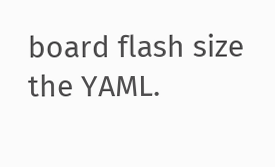board flash size the YAML.